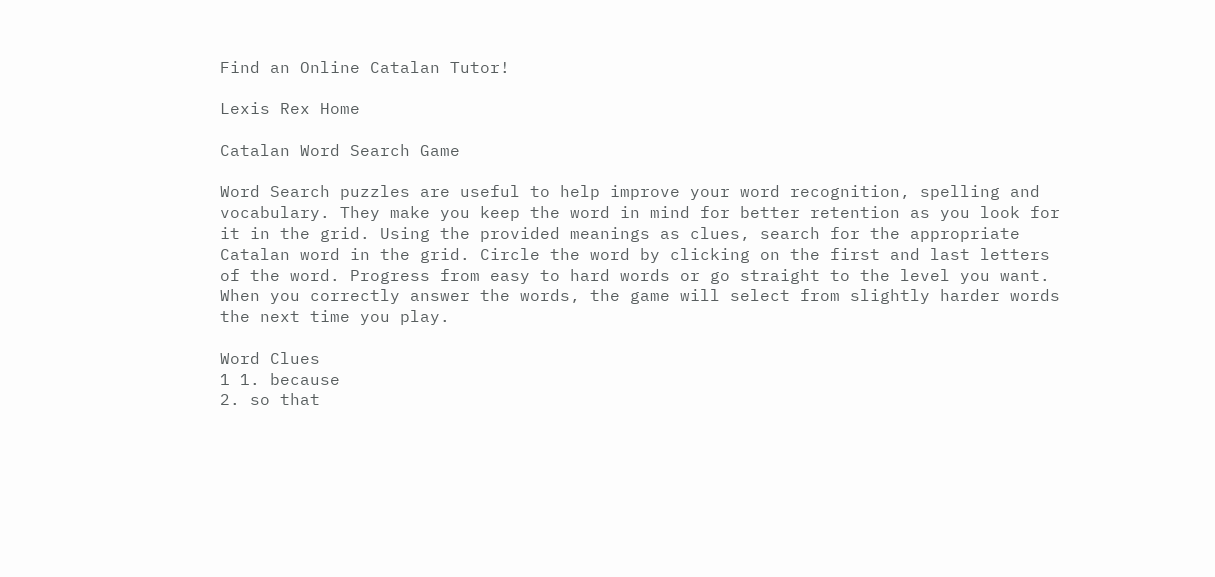Find an Online Catalan Tutor!

Lexis Rex Home

Catalan Word Search Game

Word Search puzzles are useful to help improve your word recognition, spelling and vocabulary. They make you keep the word in mind for better retention as you look for it in the grid. Using the provided meanings as clues, search for the appropriate Catalan word in the grid. Circle the word by clicking on the first and last letters of the word. Progress from easy to hard words or go straight to the level you want. When you correctly answer the words, the game will select from slightly harder words the next time you play.

Word Clues
1 1. because
2. so that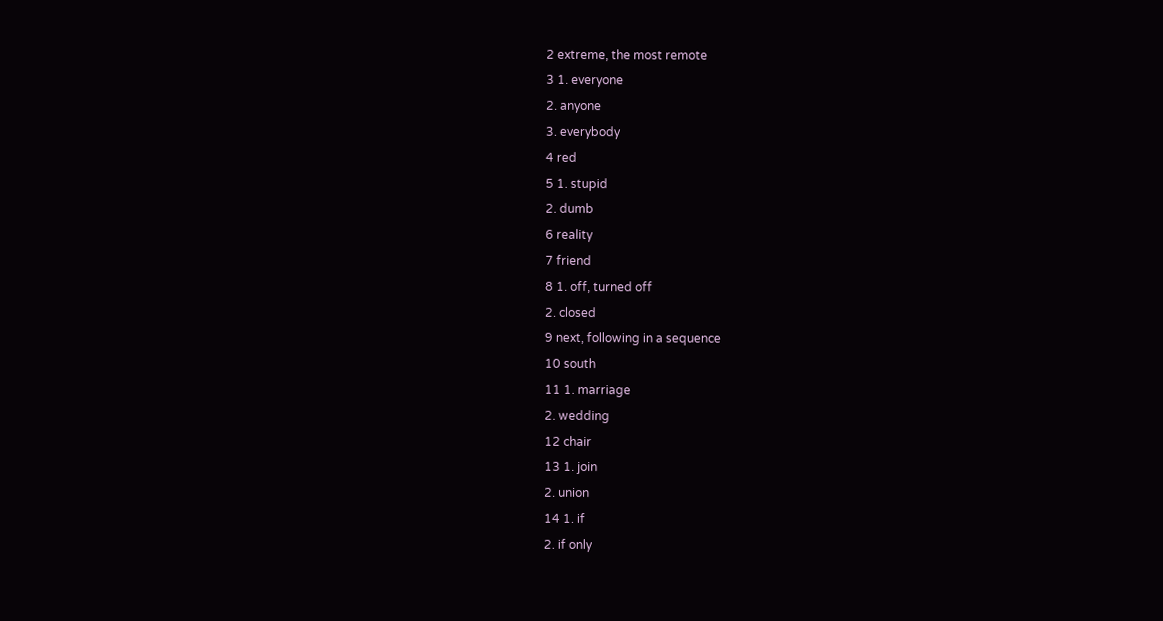2 extreme, the most remote
3 1. everyone
2. anyone
3. everybody
4 red
5 1. stupid
2. dumb
6 reality
7 friend
8 1. off, turned off
2. closed
9 next, following in a sequence
10 south
11 1. marriage
2. wedding
12 chair
13 1. join
2. union
14 1. if
2. if only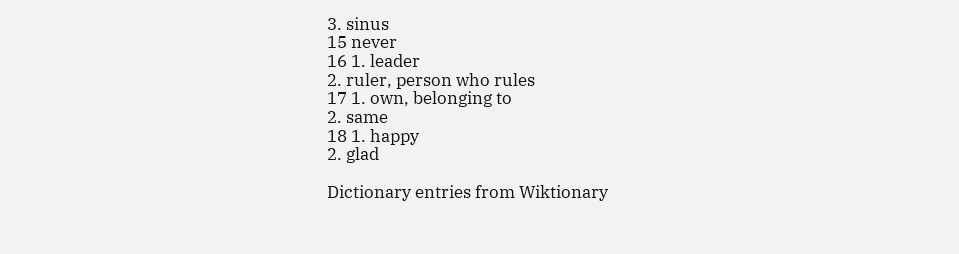3. sinus
15 never
16 1. leader
2. ruler, person who rules
17 1. own, belonging to
2. same
18 1. happy
2. glad

Dictionary entries from Wiktionary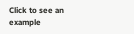Click to see an example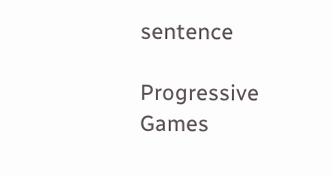sentence

Progressive Games